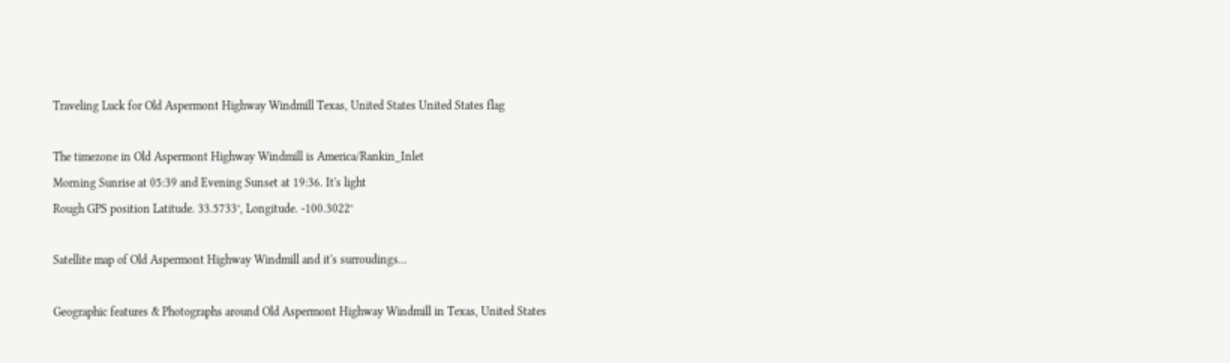Traveling Luck for Old Aspermont Highway Windmill Texas, United States United States flag

The timezone in Old Aspermont Highway Windmill is America/Rankin_Inlet
Morning Sunrise at 05:39 and Evening Sunset at 19:36. It's light
Rough GPS position Latitude. 33.5733°, Longitude. -100.3022°

Satellite map of Old Aspermont Highway Windmill and it's surroudings...

Geographic features & Photographs around Old Aspermont Highway Windmill in Texas, United States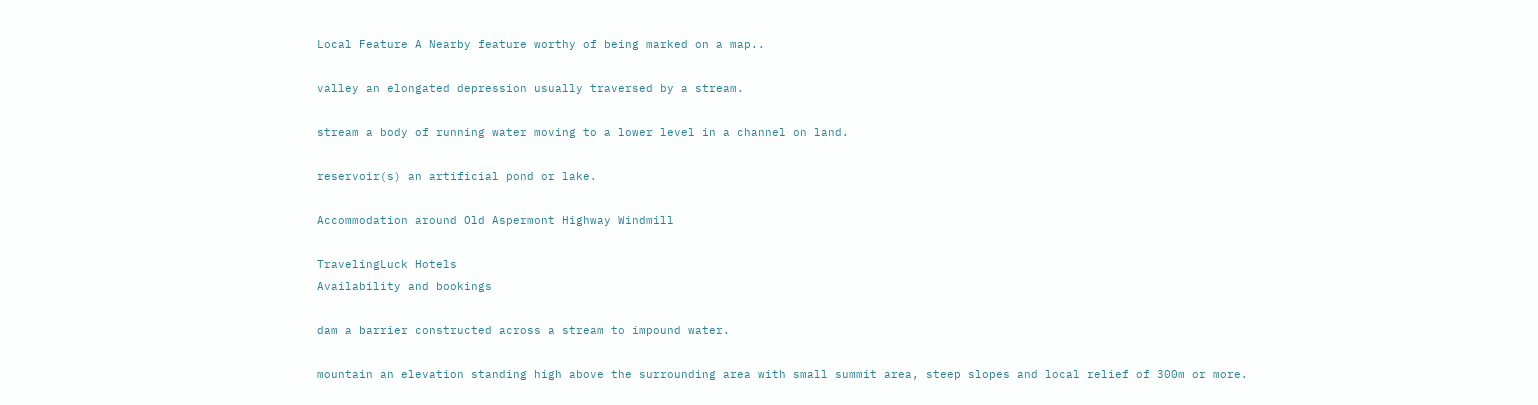Local Feature A Nearby feature worthy of being marked on a map..

valley an elongated depression usually traversed by a stream.

stream a body of running water moving to a lower level in a channel on land.

reservoir(s) an artificial pond or lake.

Accommodation around Old Aspermont Highway Windmill

TravelingLuck Hotels
Availability and bookings

dam a barrier constructed across a stream to impound water.

mountain an elevation standing high above the surrounding area with small summit area, steep slopes and local relief of 300m or more.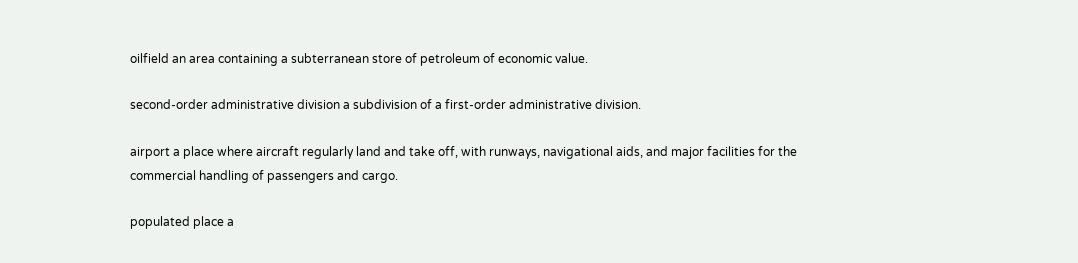oilfield an area containing a subterranean store of petroleum of economic value.

second-order administrative division a subdivision of a first-order administrative division.

airport a place where aircraft regularly land and take off, with runways, navigational aids, and major facilities for the commercial handling of passengers and cargo.

populated place a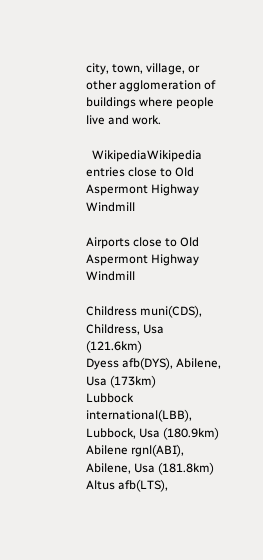city, town, village, or other agglomeration of buildings where people live and work.

  WikipediaWikipedia entries close to Old Aspermont Highway Windmill

Airports close to Old Aspermont Highway Windmill

Childress muni(CDS), Childress, Usa (121.6km)
Dyess afb(DYS), Abilene, Usa (173km)
Lubbock international(LBB), Lubbock, Usa (180.9km)
Abilene rgnl(ABI), Abilene, Usa (181.8km)
Altus afb(LTS),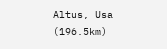Altus, Usa (196.5km)